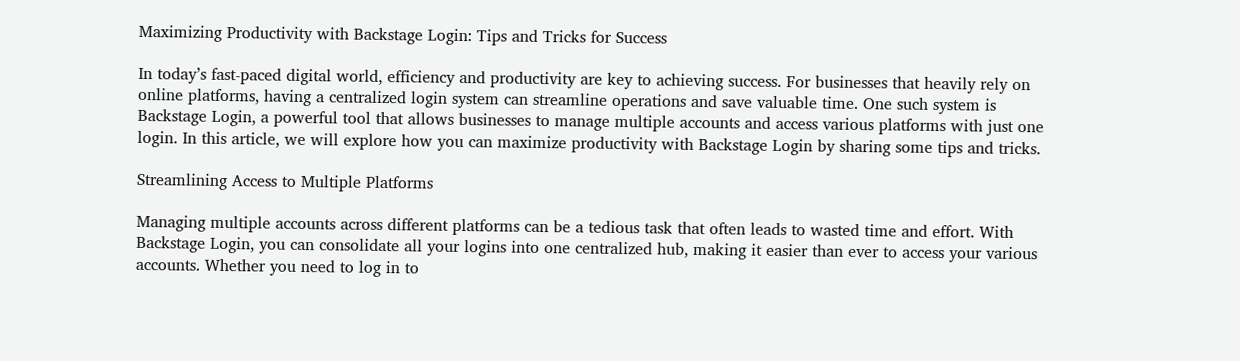Maximizing Productivity with Backstage Login: Tips and Tricks for Success

In today’s fast-paced digital world, efficiency and productivity are key to achieving success. For businesses that heavily rely on online platforms, having a centralized login system can streamline operations and save valuable time. One such system is Backstage Login, a powerful tool that allows businesses to manage multiple accounts and access various platforms with just one login. In this article, we will explore how you can maximize productivity with Backstage Login by sharing some tips and tricks.

Streamlining Access to Multiple Platforms

Managing multiple accounts across different platforms can be a tedious task that often leads to wasted time and effort. With Backstage Login, you can consolidate all your logins into one centralized hub, making it easier than ever to access your various accounts. Whether you need to log in to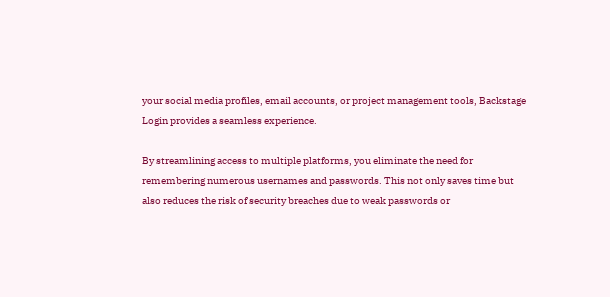your social media profiles, email accounts, or project management tools, Backstage Login provides a seamless experience.

By streamlining access to multiple platforms, you eliminate the need for remembering numerous usernames and passwords. This not only saves time but also reduces the risk of security breaches due to weak passwords or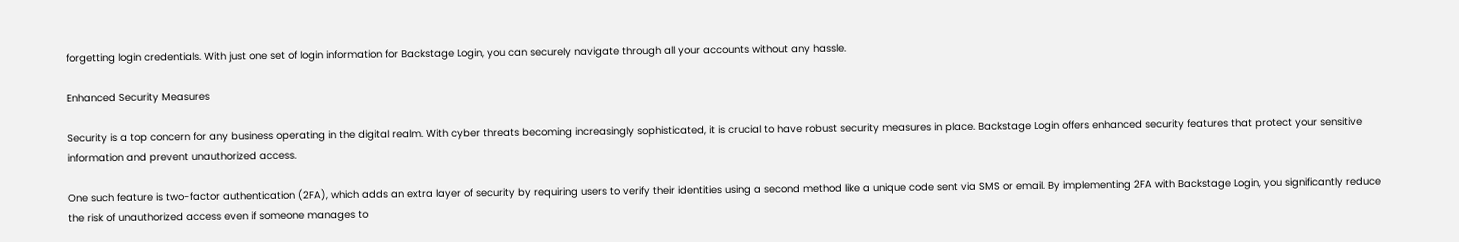forgetting login credentials. With just one set of login information for Backstage Login, you can securely navigate through all your accounts without any hassle.

Enhanced Security Measures

Security is a top concern for any business operating in the digital realm. With cyber threats becoming increasingly sophisticated, it is crucial to have robust security measures in place. Backstage Login offers enhanced security features that protect your sensitive information and prevent unauthorized access.

One such feature is two-factor authentication (2FA), which adds an extra layer of security by requiring users to verify their identities using a second method like a unique code sent via SMS or email. By implementing 2FA with Backstage Login, you significantly reduce the risk of unauthorized access even if someone manages to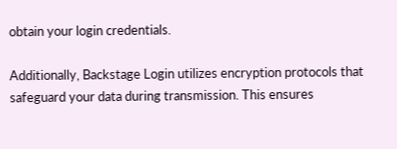obtain your login credentials.

Additionally, Backstage Login utilizes encryption protocols that safeguard your data during transmission. This ensures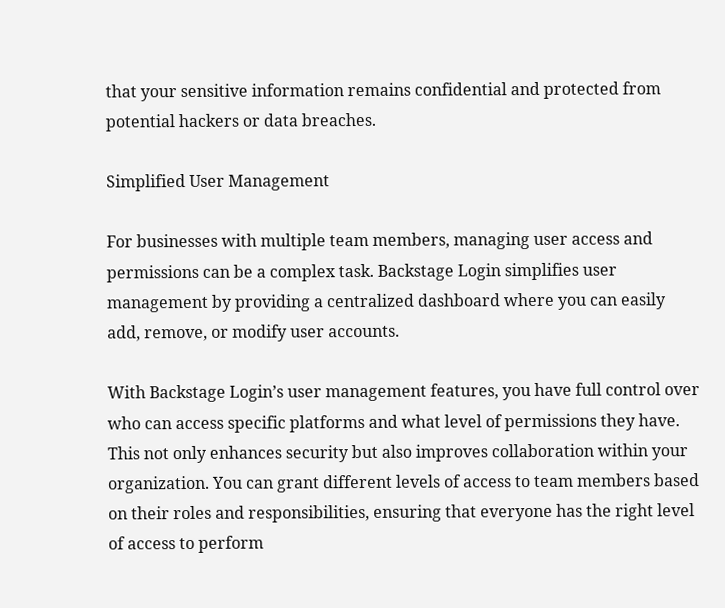that your sensitive information remains confidential and protected from potential hackers or data breaches.

Simplified User Management

For businesses with multiple team members, managing user access and permissions can be a complex task. Backstage Login simplifies user management by providing a centralized dashboard where you can easily add, remove, or modify user accounts.

With Backstage Login’s user management features, you have full control over who can access specific platforms and what level of permissions they have. This not only enhances security but also improves collaboration within your organization. You can grant different levels of access to team members based on their roles and responsibilities, ensuring that everyone has the right level of access to perform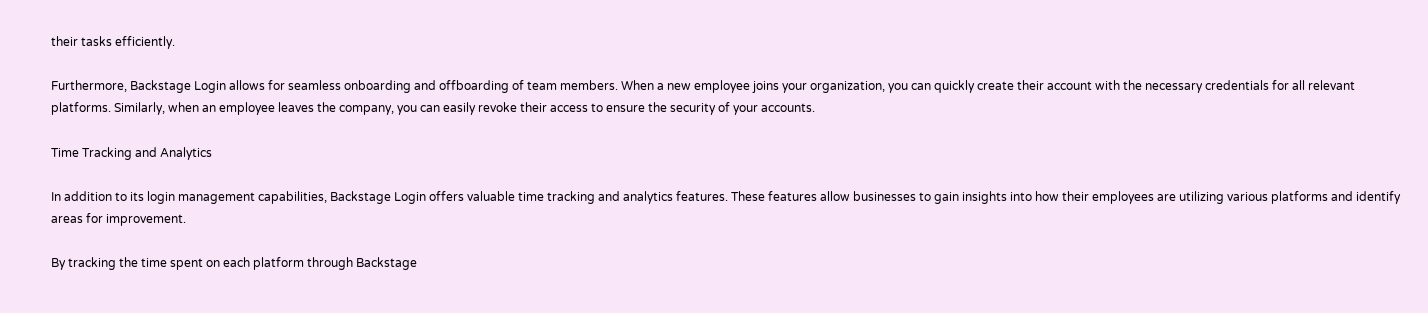their tasks efficiently.

Furthermore, Backstage Login allows for seamless onboarding and offboarding of team members. When a new employee joins your organization, you can quickly create their account with the necessary credentials for all relevant platforms. Similarly, when an employee leaves the company, you can easily revoke their access to ensure the security of your accounts.

Time Tracking and Analytics

In addition to its login management capabilities, Backstage Login offers valuable time tracking and analytics features. These features allow businesses to gain insights into how their employees are utilizing various platforms and identify areas for improvement.

By tracking the time spent on each platform through Backstage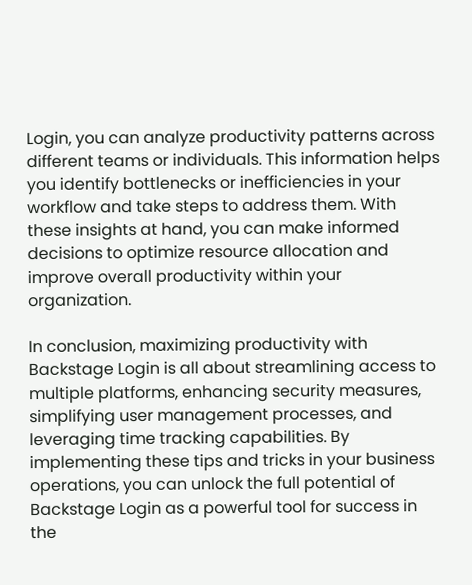Login, you can analyze productivity patterns across different teams or individuals. This information helps you identify bottlenecks or inefficiencies in your workflow and take steps to address them. With these insights at hand, you can make informed decisions to optimize resource allocation and improve overall productivity within your organization.

In conclusion, maximizing productivity with Backstage Login is all about streamlining access to multiple platforms, enhancing security measures, simplifying user management processes, and leveraging time tracking capabilities. By implementing these tips and tricks in your business operations, you can unlock the full potential of Backstage Login as a powerful tool for success in the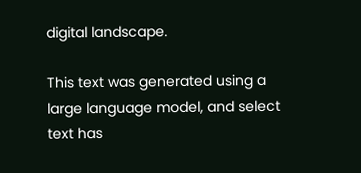digital landscape.

This text was generated using a large language model, and select text has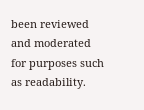been reviewed and moderated for purposes such as readability.